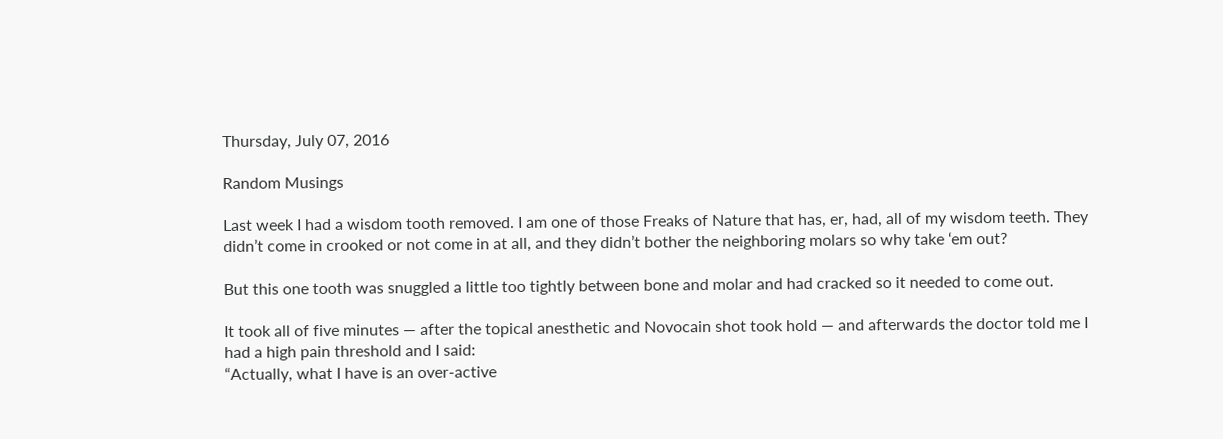Thursday, July 07, 2016

Random Musings

Last week I had a wisdom tooth removed. I am one of those Freaks of Nature that has, er, had, all of my wisdom teeth. They didn’t come in crooked or not come in at all, and they didn’t bother the neighboring molars so why take ‘em out?

But this one tooth was snuggled a little too tightly between bone and molar and had cracked so it needed to come out.

It took all of five minutes — after the topical anesthetic and Novocain shot took hold — and afterwards the doctor told me I had a high pain threshold and I said:
“Actually, what I have is an over-active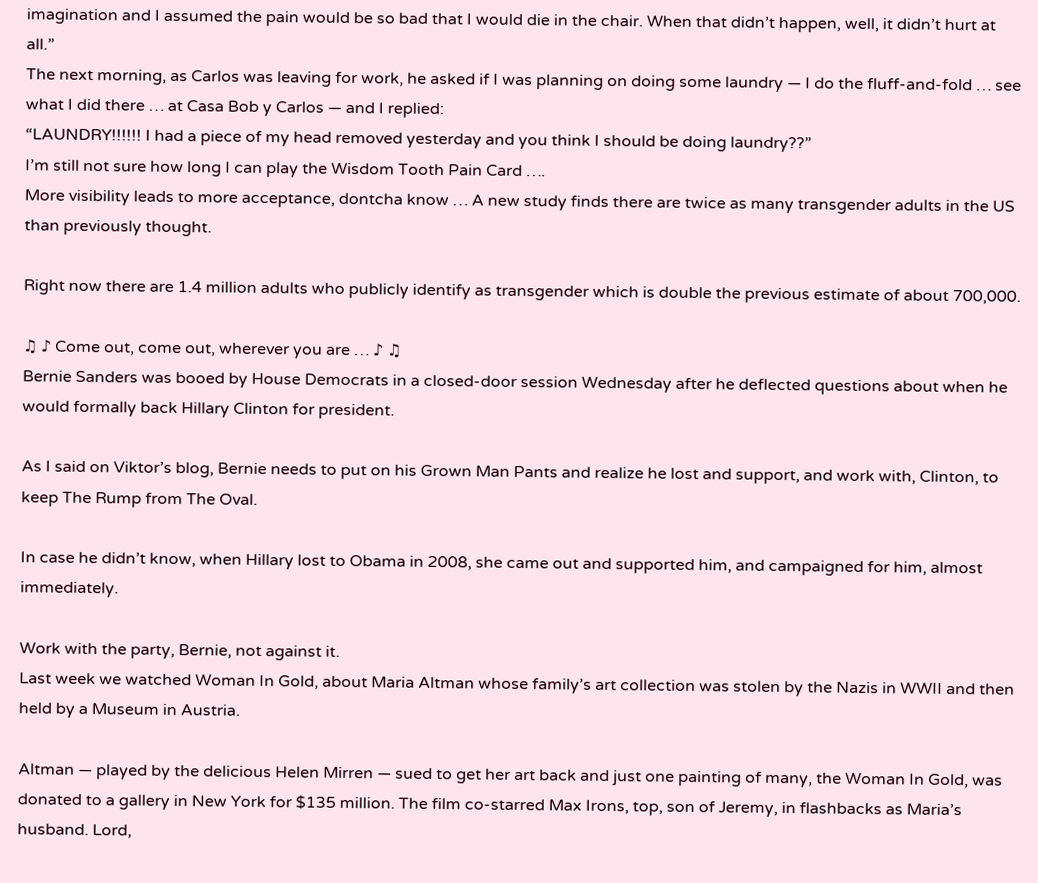imagination and I assumed the pain would be so bad that I would die in the chair. When that didn’t happen, well, it didn’t hurt at all.”
The next morning, as Carlos was leaving for work, he asked if I was planning on doing some laundry — I do the fluff-and-fold … see what I did there … at Casa Bob y Carlos — and I replied:
“LAUNDRY!!!!!! I had a piece of my head removed yesterday and you think I should be doing laundry??”
I’m still not sure how long I can play the Wisdom Tooth Pain Card ….
More visibility leads to more acceptance, dontcha know … A new study finds there are twice as many transgender adults in the US than previously thought.

Right now there are 1.4 million adults who publicly identify as transgender which is double the previous estimate of about 700,000.

♫ ♪ Come out, come out, wherever you are … ♪ ♫
Bernie Sanders was booed by House Democrats in a closed-door session Wednesday after he deflected questions about when he would formally back Hillary Clinton for president.

As I said on Viktor’s blog, Bernie needs to put on his Grown Man Pants and realize he lost and support, and work with, Clinton, to keep The Rump from The Oval.

In case he didn’t know, when Hillary lost to Obama in 2008, she came out and supported him, and campaigned for him, almost immediately.

Work with the party, Bernie, not against it.
Last week we watched Woman In Gold, about Maria Altman whose family’s art collection was stolen by the Nazis in WWII and then held by a Museum in Austria.

Altman — played by the delicious Helen Mirren — sued to get her art back and just one painting of many, the Woman In Gold, was donated to a gallery in New York for $135 million. The film co-starred Max Irons, top, son of Jeremy, in flashbacks as Maria’s husband. Lord,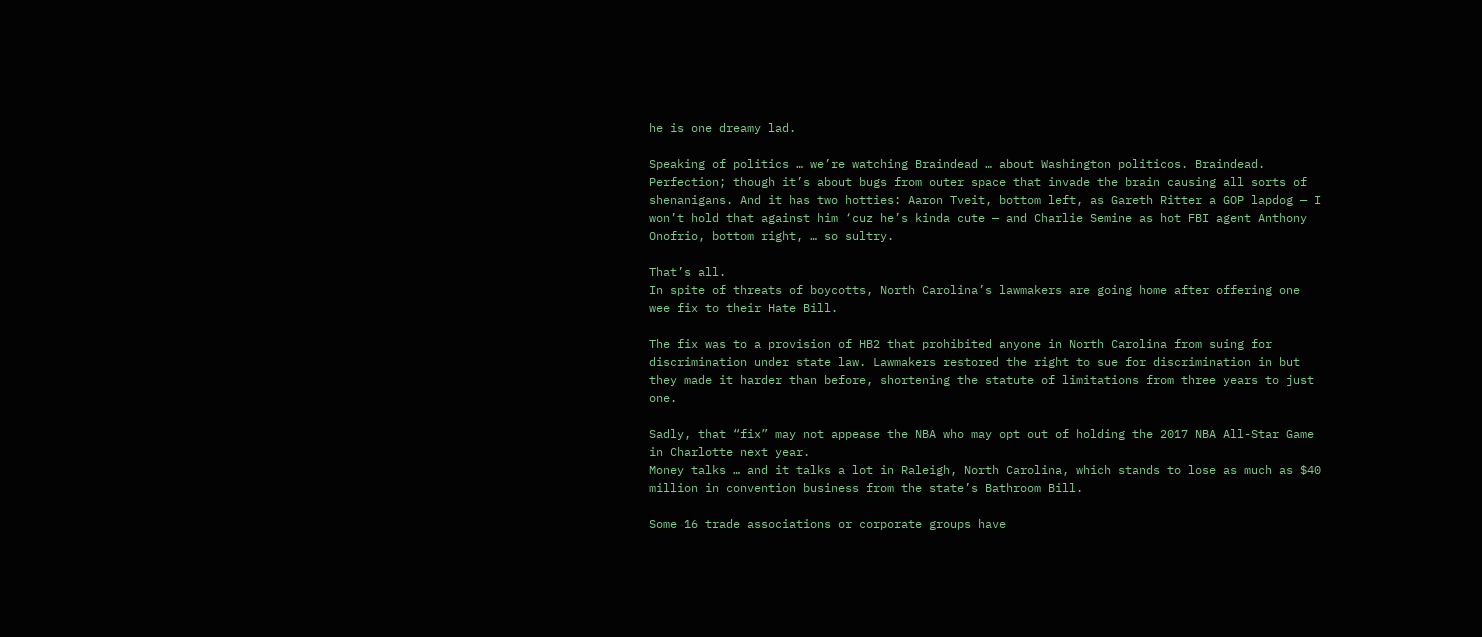he is one dreamy lad.

Speaking of politics … we’re watching Braindead … about Washington politicos. Braindead. Perfection; though it’s about bugs from outer space that invade the brain causing all sorts of shenanigans. And it has two hotties: Aaron Tveit, bottom left, as Gareth Ritter a GOP lapdog — I won’t hold that against him ‘cuz he’s kinda cute — and Charlie Semine as hot FBI agent Anthony Onofrio, bottom right, … so sultry.

That’s all.
In spite of threats of boycotts, North Carolina’s lawmakers are going home after offering one wee fix to their Hate Bill.

The fix was to a provision of HB2 that prohibited anyone in North Carolina from suing for discrimination under state law. Lawmakers restored the right to sue for discrimination in but they made it harder than before, shortening the statute of limitations from three years to just one.

Sadly, that “fix” may not appease the NBA who may opt out of holding the 2017 NBA All-Star Game in Charlotte next year.
Money talks … and it talks a lot in Raleigh, North Carolina, which stands to lose as much as $40 million in convention business from the state’s Bathroom Bill.

Some 16 trade associations or corporate groups have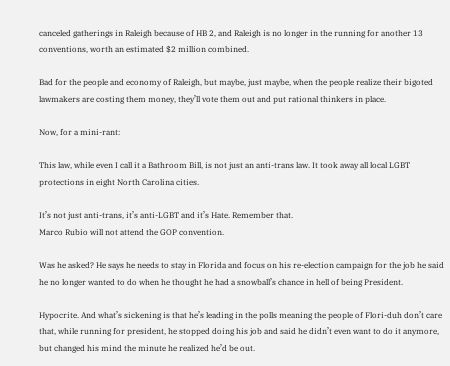canceled gatherings in Raleigh because of HB 2, and Raleigh is no longer in the running for another 13 conventions, worth an estimated $2 million combined.

Bad for the people and economy of Raleigh, but maybe, just maybe, when the people realize their bigoted lawmakers are costing them money, they’ll vote them out and put rational thinkers in place.

Now, for a mini-rant:

This law, while even I call it a Bathroom Bill, is not just an anti-trans law. It took away all local LGBT protections in eight North Carolina cities.

It’s not just anti-trans, it’s anti-LGBT and it’s Hate. Remember that.
Marco Rubio will not attend the GOP convention.

Was he asked? He says he needs to stay in Florida and focus on his re-election campaign for the job he said he no longer wanted to do when he thought he had a snowball’s chance in hell of being President.

Hypocrite. And what’s sickening is that he’s leading in the polls meaning the people of Flori-duh don’t care that, while running for president, he stopped doing his job and said he didn’t even want to do it anymore, but changed his mind the minute he realized he’d be out.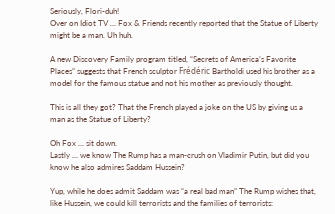Seriously, Flori-duh!
Over on Idiot TV … Fox & Friends recently reported that the Statue of Liberty might be a man. Uh huh.

A new Discovery Family program titled, “Secrets of America’s Favorite Places” suggests that French sculptor Frédéric Bartholdi used his brother as a model for the famous statue and not his mother as previously thought.

This is all they got? That the French played a joke on the US by giving us a man as the Statue of Liberty?

Oh Fox … sit down.
Lastly … we know The Rump has a man-crush on Vladimir Putin, but did you know he also admires Saddam Hussein?

Yup, while he does admit Saddam was “a real bad man” The Rump wishes that, like Hussein, we could kill terrorists and the families of terrorists: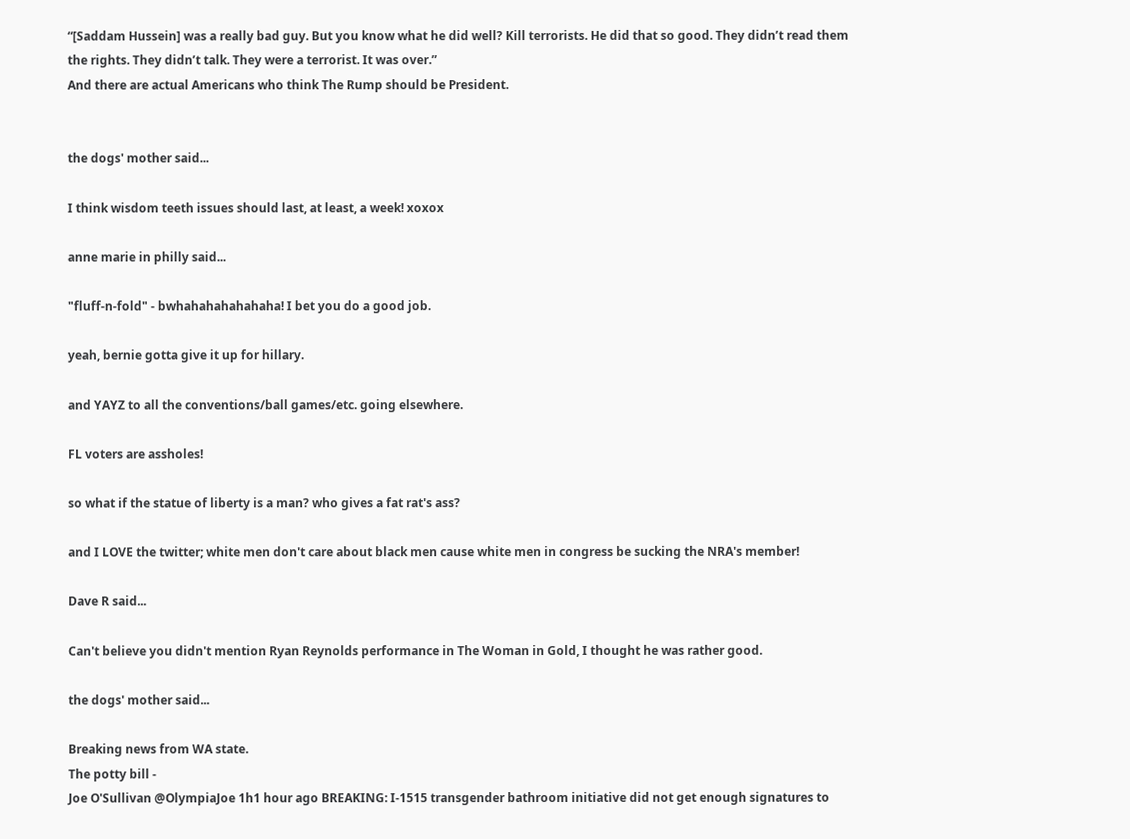“[Saddam Hussein] was a really bad guy. But you know what he did well? Kill terrorists. He did that so good. They didn’t read them the rights. They didn’t talk. They were a terrorist. It was over.”
And there are actual Americans who think The Rump should be President.


the dogs' mother said...

I think wisdom teeth issues should last, at least, a week! xoxox

anne marie in philly said...

"fluff-n-fold" - bwhahahahahahaha! I bet you do a good job.

yeah, bernie gotta give it up for hillary.

and YAYZ to all the conventions/ball games/etc. going elsewhere.

FL voters are assholes!

so what if the statue of liberty is a man? who gives a fat rat's ass?

and I LOVE the twitter; white men don't care about black men cause white men in congress be sucking the NRA's member!

Dave R said...

Can't believe you didn't mention Ryan Reynolds performance in The Woman in Gold, I thought he was rather good.

the dogs' mother said...

Breaking news from WA state.
The potty bill -
Joe O'Sullivan @OlympiaJoe 1h1 hour ago BREAKING: I-1515 transgender bathroom initiative did not get enough signatures to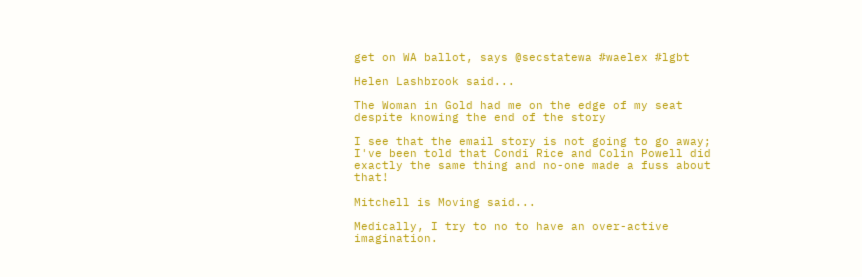get on WA ballot, says @secstatewa #waelex #lgbt

Helen Lashbrook said...

The Woman in Gold had me on the edge of my seat despite knowing the end of the story

I see that the email story is not going to go away; I've been told that Condi Rice and Colin Powell did exactly the same thing and no-one made a fuss about that!

Mitchell is Moving said...

Medically, I try to no to have an over-active imagination.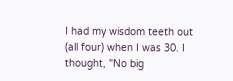I had my wisdom teeth out (all four) when I was 30. I thought, "No big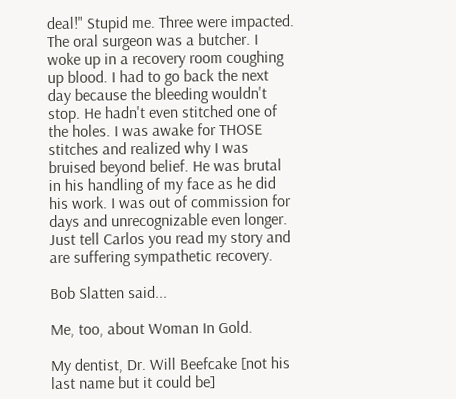deal!" Stupid me. Three were impacted. The oral surgeon was a butcher. I woke up in a recovery room coughing up blood. I had to go back the next day because the bleeding wouldn't stop. He hadn't even stitched one of the holes. I was awake for THOSE stitches and realized why I was bruised beyond belief. He was brutal in his handling of my face as he did his work. I was out of commission for days and unrecognizable even longer. Just tell Carlos you read my story and are suffering sympathetic recovery.

Bob Slatten said...

Me, too, about Woman In Gold.

My dentist, Dr. Will Beefcake [not his last name but it could be]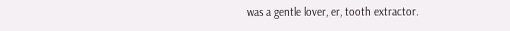was a gentle lover, er, tooth extractor.